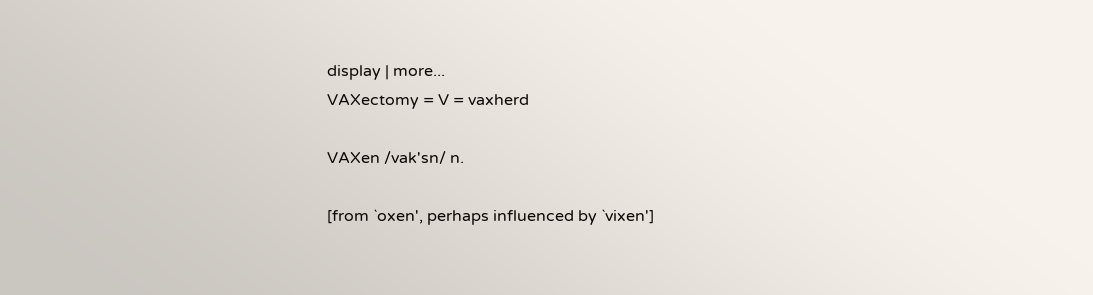display | more...
VAXectomy = V = vaxherd

VAXen /vak'sn/ n.

[from `oxen', perhaps influenced by `vixen']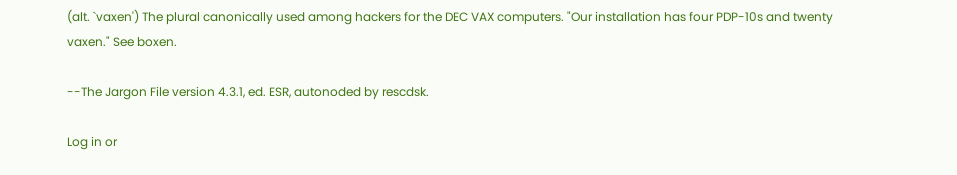(alt. `vaxen') The plural canonically used among hackers for the DEC VAX computers. "Our installation has four PDP-10s and twenty vaxen." See boxen.

--The Jargon File version 4.3.1, ed. ESR, autonoded by rescdsk.

Log in or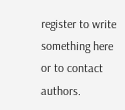register to write something here or to contact authors.